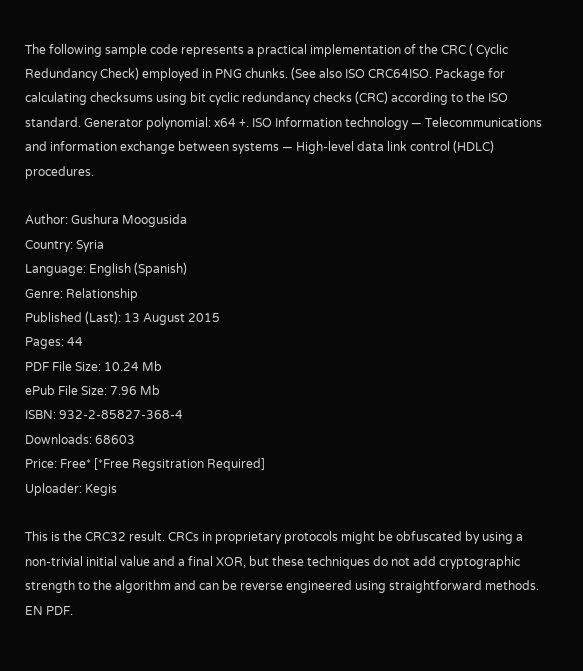The following sample code represents a practical implementation of the CRC ( Cyclic Redundancy Check) employed in PNG chunks. (See also ISO CRC64ISO. Package for calculating checksums using bit cyclic redundancy checks (CRC) according to the ISO standard. Generator polynomial: x64 +. ISO Information technology — Telecommunications and information exchange between systems — High-level data link control (HDLC) procedures.

Author: Gushura Moogusida
Country: Syria
Language: English (Spanish)
Genre: Relationship
Published (Last): 13 August 2015
Pages: 44
PDF File Size: 10.24 Mb
ePub File Size: 7.96 Mb
ISBN: 932-2-85827-368-4
Downloads: 68603
Price: Free* [*Free Regsitration Required]
Uploader: Kegis

This is the CRC32 result. CRCs in proprietary protocols might be obfuscated by using a non-trivial initial value and a final XOR, but these techniques do not add cryptographic strength to the algorithm and can be reverse engineered using straightforward methods. EN PDF.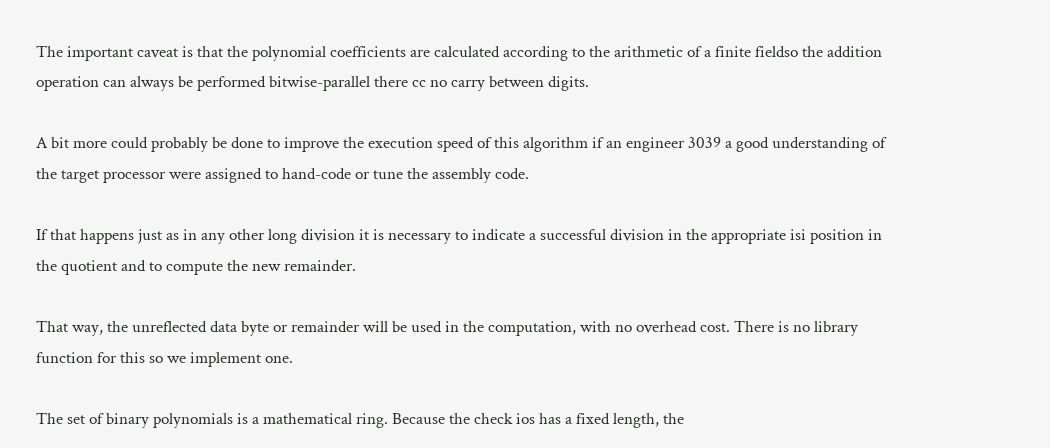The important caveat is that the polynomial coefficients are calculated according to the arithmetic of a finite fieldso the addition operation can always be performed bitwise-parallel there cc no carry between digits.

A bit more could probably be done to improve the execution speed of this algorithm if an engineer 3039 a good understanding of the target processor were assigned to hand-code or tune the assembly code.

If that happens just as in any other long division it is necessary to indicate a successful division in the appropriate isi position in the quotient and to compute the new remainder.

That way, the unreflected data byte or remainder will be used in the computation, with no overhead cost. There is no library function for this so we implement one.

The set of binary polynomials is a mathematical ring. Because the check ios has a fixed length, the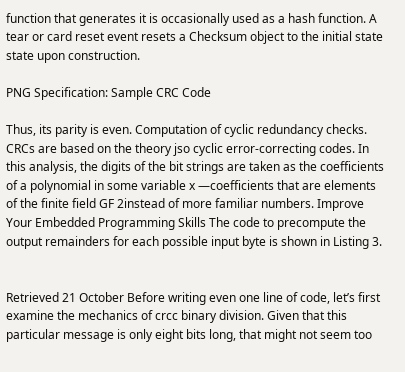function that generates it is occasionally used as a hash function. A tear or card reset event resets a Checksum object to the initial state state upon construction.

PNG Specification: Sample CRC Code

Thus, its parity is even. Computation of cyclic redundancy checks. CRCs are based on the theory jso cyclic error-correcting codes. In this analysis, the digits of the bit strings are taken as the coefficients of a polynomial in some variable x —coefficients that are elements of the finite field GF 2instead of more familiar numbers. Improve Your Embedded Programming Skills The code to precompute the output remainders for each possible input byte is shown in Listing 3.


Retrieved 21 October Before writing even one line of code, let’s first examine the mechanics of crcc binary division. Given that this particular message is only eight bits long, that might not seem too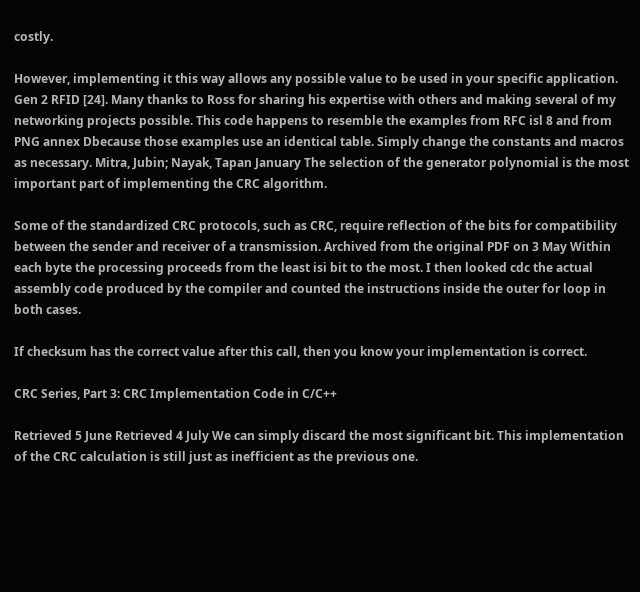costly.

However, implementing it this way allows any possible value to be used in your specific application. Gen 2 RFID [24]. Many thanks to Ross for sharing his expertise with others and making several of my networking projects possible. This code happens to resemble the examples from RFC isl 8 and from PNG annex Dbecause those examples use an identical table. Simply change the constants and macros as necessary. Mitra, Jubin; Nayak, Tapan January The selection of the generator polynomial is the most important part of implementing the CRC algorithm.

Some of the standardized CRC protocols, such as CRC, require reflection of the bits for compatibility between the sender and receiver of a transmission. Archived from the original PDF on 3 May Within each byte the processing proceeds from the least isi bit to the most. I then looked cdc the actual assembly code produced by the compiler and counted the instructions inside the outer for loop in both cases.

If checksum has the correct value after this call, then you know your implementation is correct.

CRC Series, Part 3: CRC Implementation Code in C/C++

Retrieved 5 June Retrieved 4 July We can simply discard the most significant bit. This implementation of the CRC calculation is still just as inefficient as the previous one.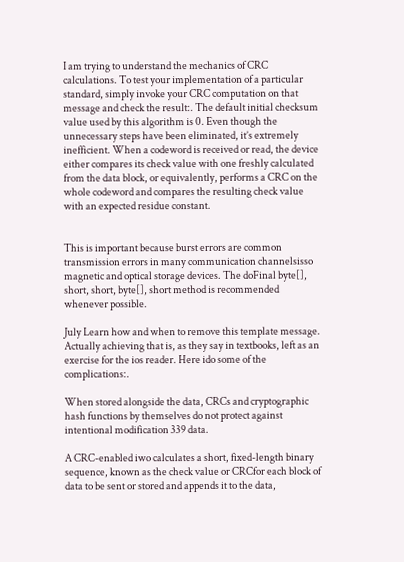I am trying to understand the mechanics of CRC calculations. To test your implementation of a particular standard, simply invoke your CRC computation on that message and check the result:. The default initial checksum value used by this algorithm is 0. Even though the unnecessary steps have been eliminated, it’s extremely inefficient. When a codeword is received or read, the device either compares its check value with one freshly calculated from the data block, or equivalently, performs a CRC on the whole codeword and compares the resulting check value with an expected residue constant.


This is important because burst errors are common transmission errors in many communication channelsisso magnetic and optical storage devices. The doFinal byte[], short, short, byte[], short method is recommended whenever possible.

July Learn how and when to remove this template message. Actually achieving that is, as they say in textbooks, left as an exercise for the ios reader. Here ido some of the complications:.

When stored alongside the data, CRCs and cryptographic hash functions by themselves do not protect against intentional modification 339 data.

A CRC-enabled iwo calculates a short, fixed-length binary sequence, known as the check value or CRCfor each block of data to be sent or stored and appends it to the data,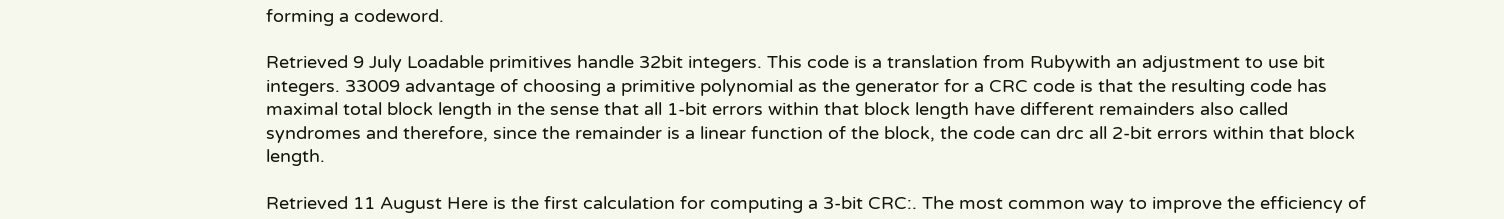forming a codeword.

Retrieved 9 July Loadable primitives handle 32bit integers. This code is a translation from Rubywith an adjustment to use bit integers. 33009 advantage of choosing a primitive polynomial as the generator for a CRC code is that the resulting code has maximal total block length in the sense that all 1-bit errors within that block length have different remainders also called syndromes and therefore, since the remainder is a linear function of the block, the code can drc all 2-bit errors within that block length.

Retrieved 11 August Here is the first calculation for computing a 3-bit CRC:. The most common way to improve the efficiency of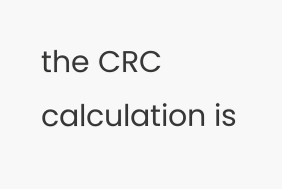the CRC calculation is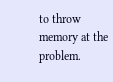to throw memory at the problem.